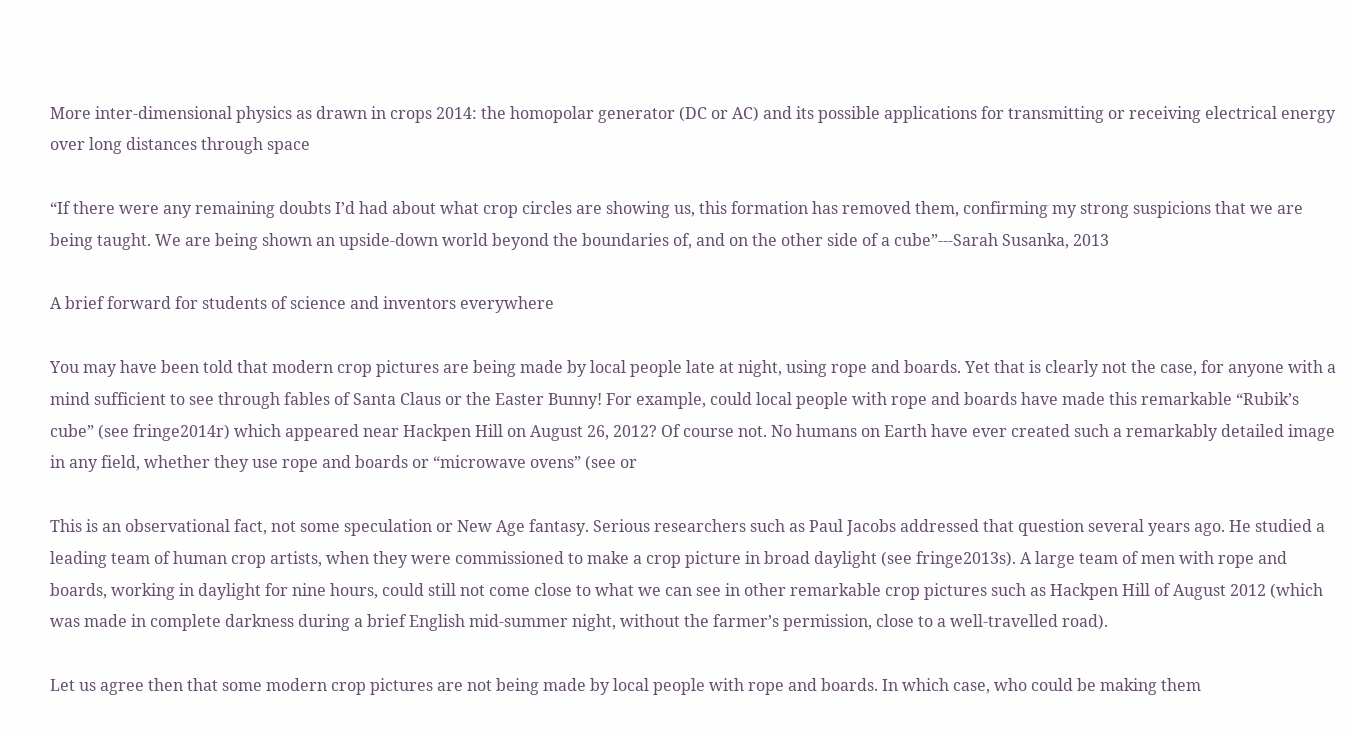More inter-dimensional physics as drawn in crops 2014: the homopolar generator (DC or AC) and its possible applications for transmitting or receiving electrical energy over long distances through space

“If there were any remaining doubts I’d had about what crop circles are showing us, this formation has removed them, confirming my strong suspicions that we are being taught. We are being shown an upside-down world beyond the boundaries of, and on the other side of a cube”---Sarah Susanka, 2013

A brief forward for students of science and inventors everywhere

You may have been told that modern crop pictures are being made by local people late at night, using rope and boards. Yet that is clearly not the case, for anyone with a mind sufficient to see through fables of Santa Claus or the Easter Bunny! For example, could local people with rope and boards have made this remarkable “Rubik’s cube” (see fringe2014r) which appeared near Hackpen Hill on August 26, 2012? Of course not. No humans on Earth have ever created such a remarkably detailed image in any field, whether they use rope and boards or “microwave ovens” (see or

This is an observational fact, not some speculation or New Age fantasy. Serious researchers such as Paul Jacobs addressed that question several years ago. He studied a leading team of human crop artists, when they were commissioned to make a crop picture in broad daylight (see fringe2013s). A large team of men with rope and boards, working in daylight for nine hours, could still not come close to what we can see in other remarkable crop pictures such as Hackpen Hill of August 2012 (which was made in complete darkness during a brief English mid-summer night, without the farmer’s permission, close to a well-travelled road).

Let us agree then that some modern crop pictures are not being made by local people with rope and boards. In which case, who could be making them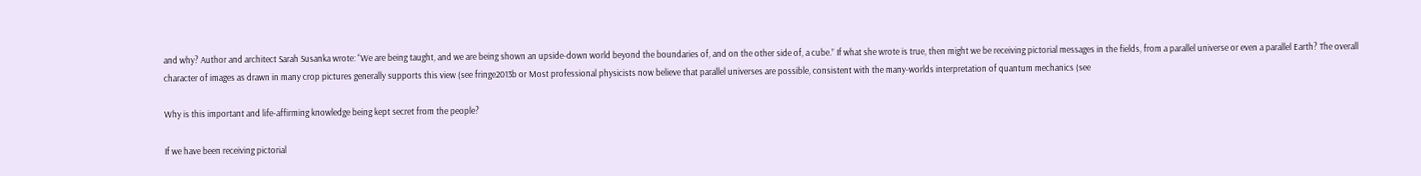and why? Author and architect Sarah Susanka wrote: “We are being taught, and we are being shown an upside-down world beyond the boundaries of, and on the other side of, a cube.” If what she wrote is true, then might we be receiving pictorial messages in the fields, from a parallel universe or even a parallel Earth? The overall character of images as drawn in many crop pictures generally supports this view (see fringe2013b or Most professional physicists now believe that parallel universes are possible, consistent with the many-worlds interpretation of quantum mechanics (see

Why is this important and life-affirming knowledge being kept secret from the people?

If we have been receiving pictorial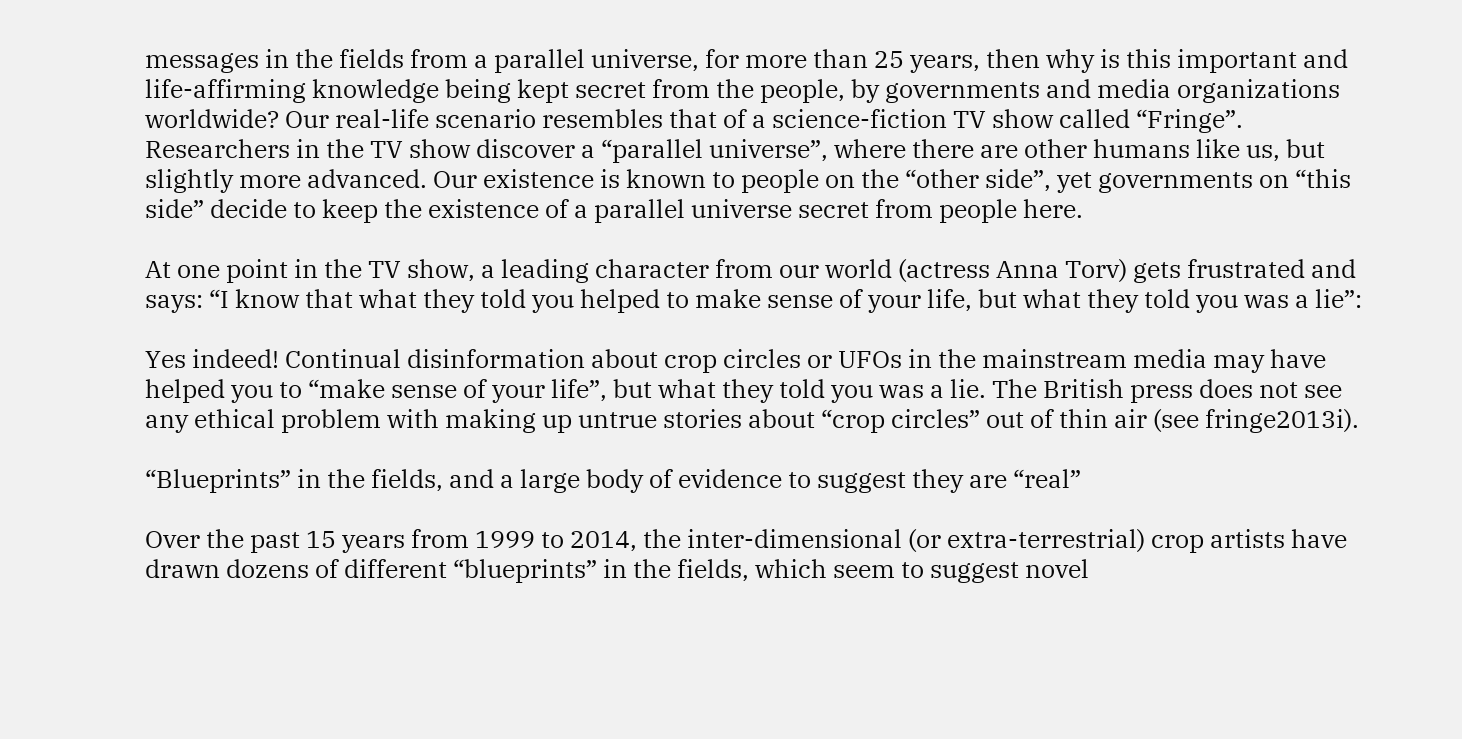messages in the fields from a parallel universe, for more than 25 years, then why is this important and life-affirming knowledge being kept secret from the people, by governments and media organizations worldwide? Our real-life scenario resembles that of a science-fiction TV show called “Fringe”. Researchers in the TV show discover a “parallel universe”, where there are other humans like us, but slightly more advanced. Our existence is known to people on the “other side”, yet governments on “this side” decide to keep the existence of a parallel universe secret from people here.

At one point in the TV show, a leading character from our world (actress Anna Torv) gets frustrated and says: “I know that what they told you helped to make sense of your life, but what they told you was a lie”:

Yes indeed! Continual disinformation about crop circles or UFOs in the mainstream media may have helped you to “make sense of your life”, but what they told you was a lie. The British press does not see any ethical problem with making up untrue stories about “crop circles” out of thin air (see fringe2013i).

“Blueprints” in the fields, and a large body of evidence to suggest they are “real”

Over the past 15 years from 1999 to 2014, the inter-dimensional (or extra-terrestrial) crop artists have drawn dozens of different “blueprints” in the fields, which seem to suggest novel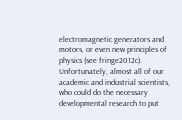electromagnetic generators and motors, or even new principles of physics (see fringe2012c). Unfortunately, almost all of our academic and industrial scientists, who could do the necessary developmental research to put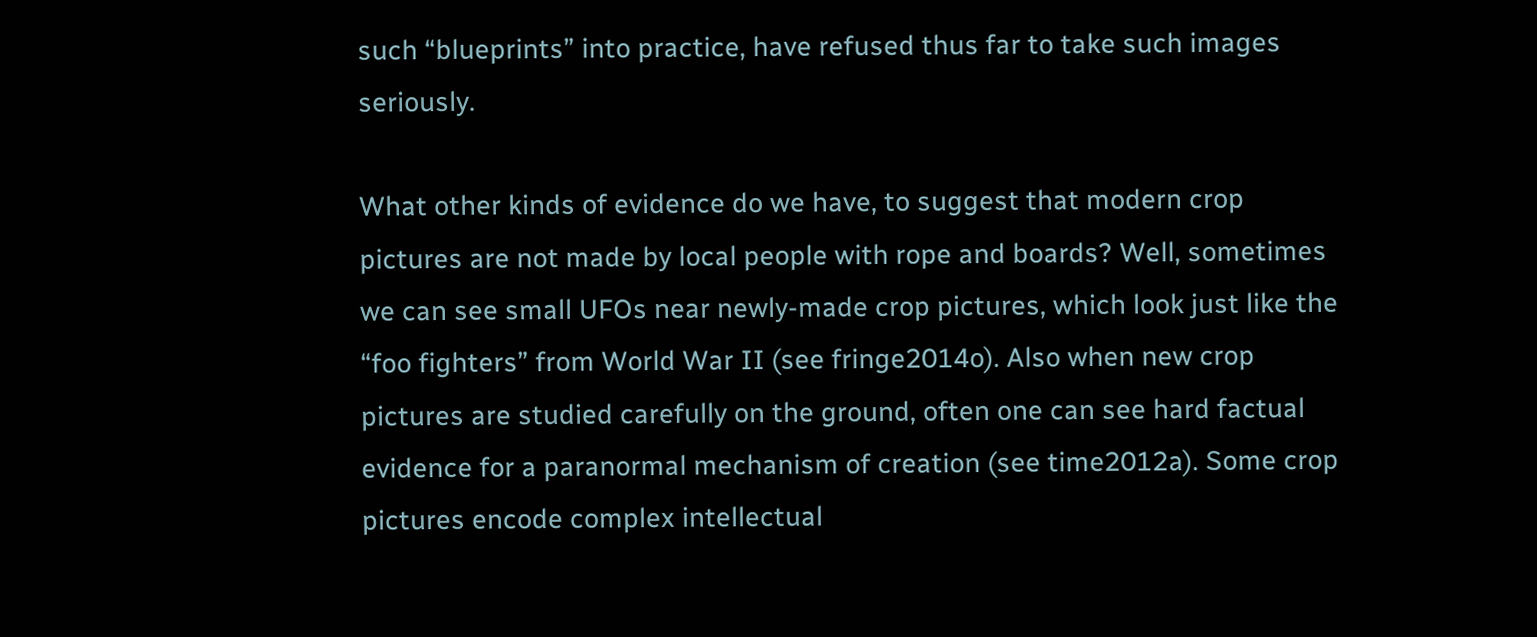such “blueprints” into practice, have refused thus far to take such images seriously.

What other kinds of evidence do we have, to suggest that modern crop pictures are not made by local people with rope and boards? Well, sometimes we can see small UFOs near newly-made crop pictures, which look just like the “foo fighters” from World War II (see fringe2014o). Also when new crop pictures are studied carefully on the ground, often one can see hard factual evidence for a paranormal mechanism of creation (see time2012a). Some crop pictures encode complex intellectual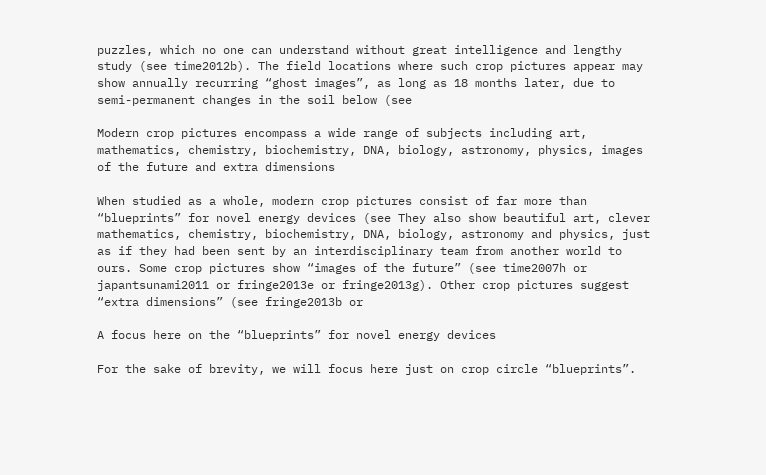puzzles, which no one can understand without great intelligence and lengthy study (see time2012b). The field locations where such crop pictures appear may show annually recurring “ghost images”, as long as 18 months later, due to semi-permanent changes in the soil below (see

Modern crop pictures encompass a wide range of subjects including art, mathematics, chemistry, biochemistry, DNA, biology, astronomy, physics, images of the future and extra dimensions

When studied as a whole, modern crop pictures consist of far more than “blueprints” for novel energy devices (see They also show beautiful art, clever mathematics, chemistry, biochemistry, DNA, biology, astronomy and physics, just as if they had been sent by an interdisciplinary team from another world to ours. Some crop pictures show “images of the future” (see time2007h or japantsunami2011 or fringe2013e or fringe2013g). Other crop pictures suggest “extra dimensions” (see fringe2013b or

A focus here on the “blueprints” for novel energy devices

For the sake of brevity, we will focus here just on crop circle “blueprints”.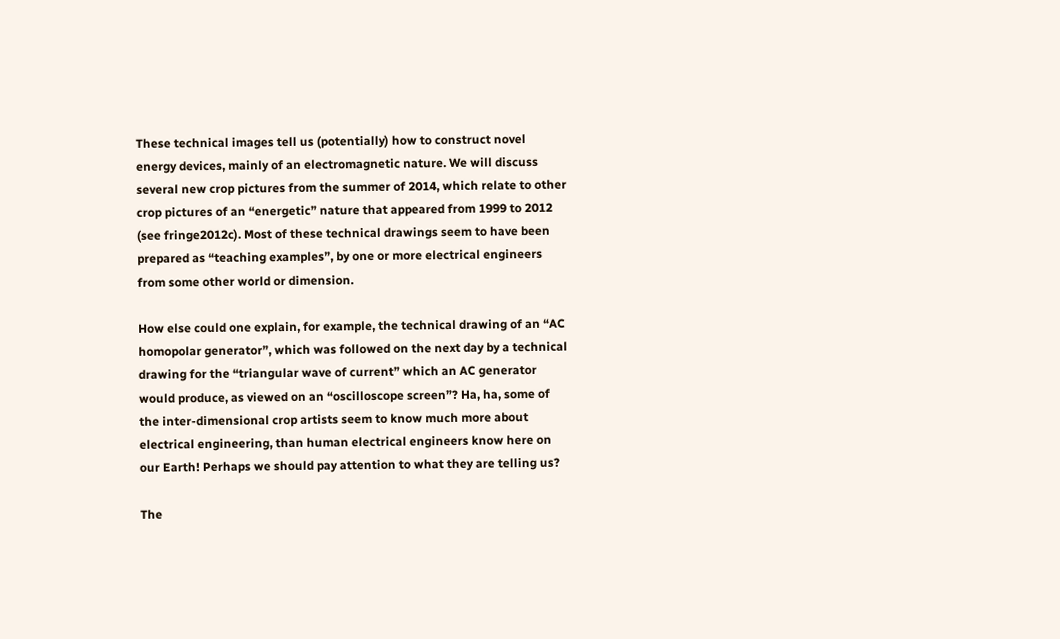These technical images tell us (potentially) how to construct novel energy devices, mainly of an electromagnetic nature. We will discuss several new crop pictures from the summer of 2014, which relate to other crop pictures of an “energetic” nature that appeared from 1999 to 2012 (see fringe2012c). Most of these technical drawings seem to have been prepared as “teaching examples”, by one or more electrical engineers from some other world or dimension.

How else could one explain, for example, the technical drawing of an “AC homopolar generator”, which was followed on the next day by a technical drawing for the “triangular wave of current” which an AC generator would produce, as viewed on an “oscilloscope screen”? Ha, ha, some of the inter-dimensional crop artists seem to know much more about electrical engineering, than human electrical engineers know here on our Earth! Perhaps we should pay attention to what they are telling us?

The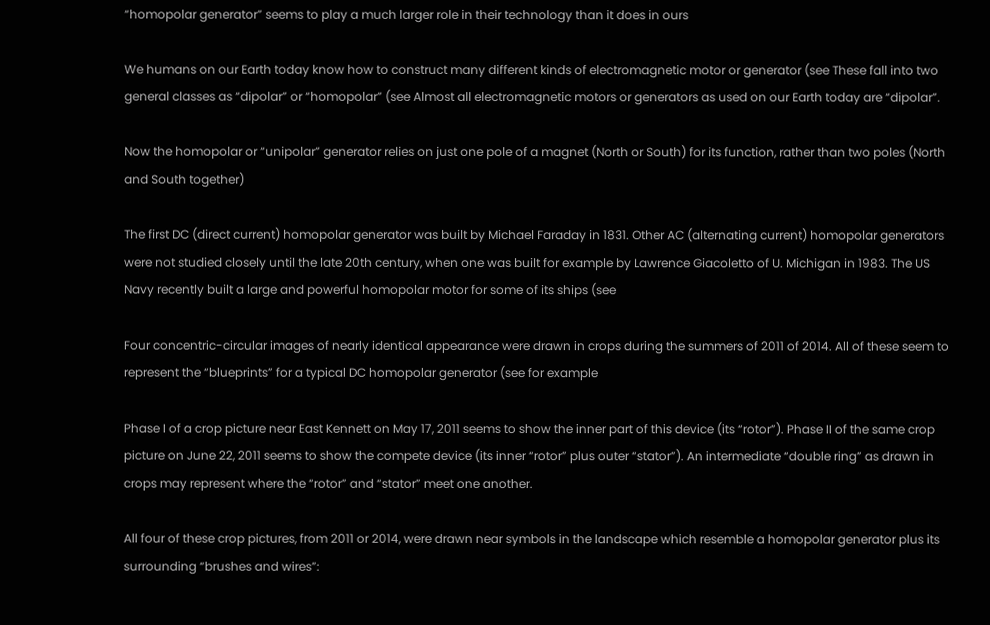“homopolar generator” seems to play a much larger role in their technology than it does in ours

We humans on our Earth today know how to construct many different kinds of electromagnetic motor or generator (see These fall into two general classes as “dipolar” or “homopolar” (see Almost all electromagnetic motors or generators as used on our Earth today are “dipolar”.

Now the homopolar or “unipolar” generator relies on just one pole of a magnet (North or South) for its function, rather than two poles (North and South together)

The first DC (direct current) homopolar generator was built by Michael Faraday in 1831. Other AC (alternating current) homopolar generators were not studied closely until the late 20th century, when one was built for example by Lawrence Giacoletto of U. Michigan in 1983. The US Navy recently built a large and powerful homopolar motor for some of its ships (see

Four concentric-circular images of nearly identical appearance were drawn in crops during the summers of 2011 of 2014. All of these seem to represent the “blueprints” for a typical DC homopolar generator (see for example

Phase I of a crop picture near East Kennett on May 17, 2011 seems to show the inner part of this device (its “rotor”). Phase II of the same crop picture on June 22, 2011 seems to show the compete device (its inner “rotor” plus outer “stator”). An intermediate “double ring” as drawn in crops may represent where the “rotor” and “stator” meet one another.

All four of these crop pictures, from 2011 or 2014, were drawn near symbols in the landscape which resemble a homopolar generator plus its surrounding “brushes and wires”: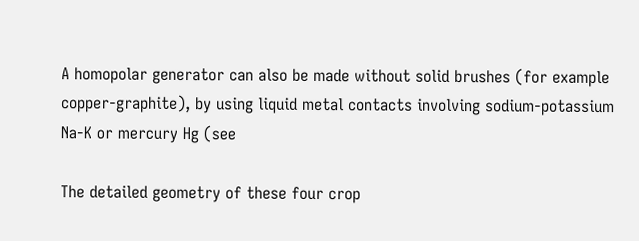A homopolar generator can also be made without solid brushes (for example copper-graphite), by using liquid metal contacts involving sodium-potassium Na-K or mercury Hg (see

The detailed geometry of these four crop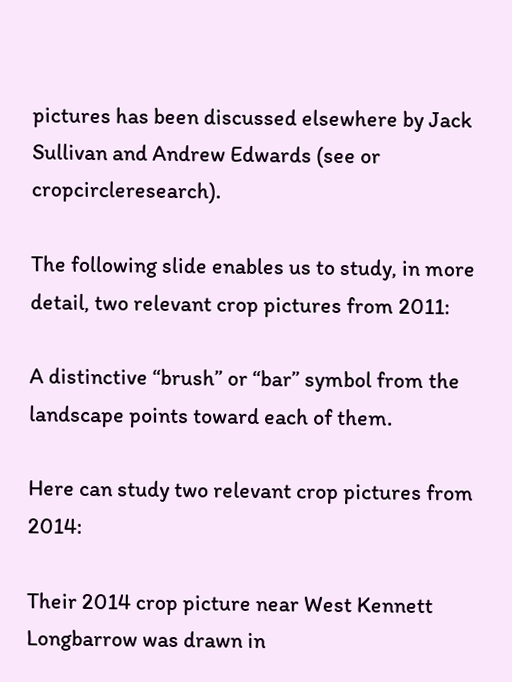pictures has been discussed elsewhere by Jack Sullivan and Andrew Edwards (see or cropcircleresearch).

The following slide enables us to study, in more detail, two relevant crop pictures from 2011:

A distinctive “brush” or “bar” symbol from the landscape points toward each of them.

Here can study two relevant crop pictures from 2014:

Their 2014 crop picture near West Kennett Longbarrow was drawn in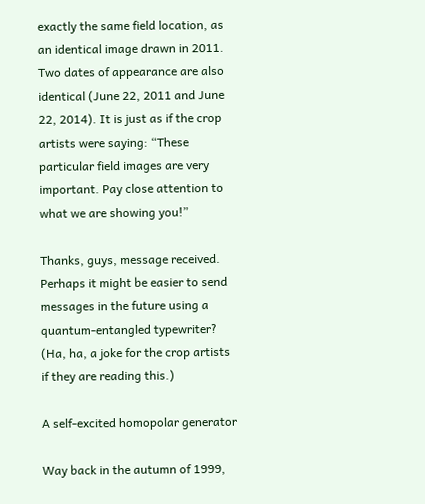exactly the same field location, as an identical image drawn in 2011. Two dates of appearance are also identical (June 22, 2011 and June 22, 2014). It is just as if the crop artists were saying: “These particular field images are very important. Pay close attention to what we are showing you!”

Thanks, guys, message received. Perhaps it might be easier to send messages in the future using a quantum-entangled typewriter? (Ha, ha, a joke for the crop artists if they are reading this.)

A self-excited homopolar generator

Way back in the autumn of 1999,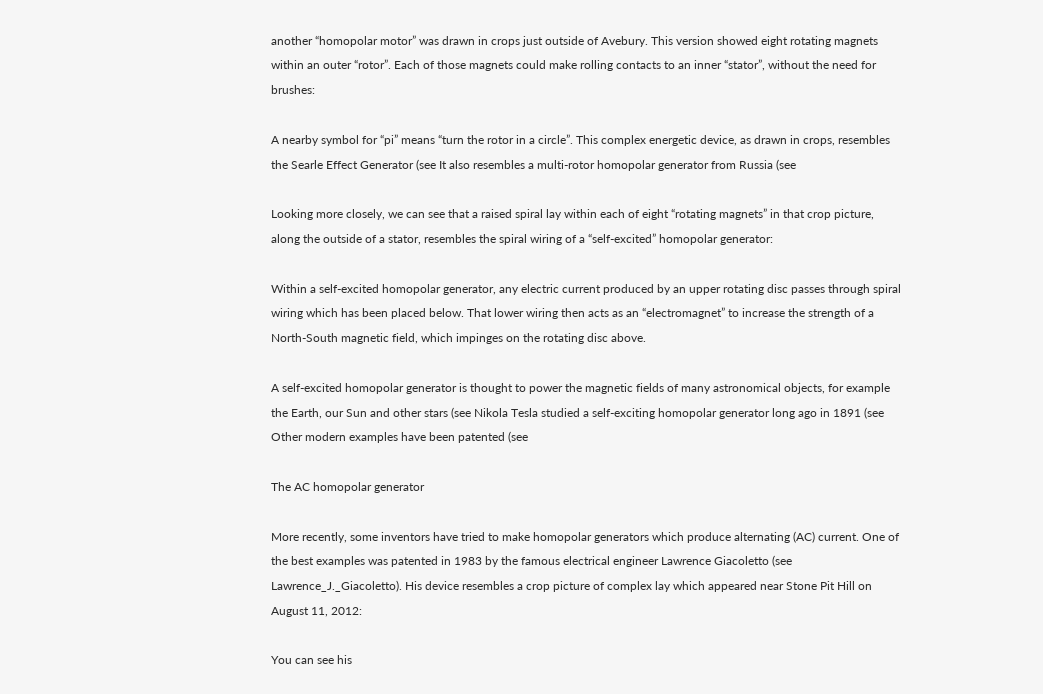another “homopolar motor” was drawn in crops just outside of Avebury. This version showed eight rotating magnets within an outer “rotor”. Each of those magnets could make rolling contacts to an inner “stator”, without the need for brushes:

A nearby symbol for “pi” means “turn the rotor in a circle”. This complex energetic device, as drawn in crops, resembles the Searle Effect Generator (see It also resembles a multi-rotor homopolar generator from Russia (see

Looking more closely, we can see that a raised spiral lay within each of eight “rotating magnets” in that crop picture, along the outside of a stator, resembles the spiral wiring of a “self-excited” homopolar generator:

Within a self-excited homopolar generator, any electric current produced by an upper rotating disc passes through spiral wiring which has been placed below. That lower wiring then acts as an “electromagnet” to increase the strength of a North-South magnetic field, which impinges on the rotating disc above.

A self-excited homopolar generator is thought to power the magnetic fields of many astronomical objects, for example the Earth, our Sun and other stars (see Nikola Tesla studied a self-exciting homopolar generator long ago in 1891 (see Other modern examples have been patented (see

The AC homopolar generator

More recently, some inventors have tried to make homopolar generators which produce alternating (AC) current. One of the best examples was patented in 1983 by the famous electrical engineer Lawrence Giacoletto (see Lawrence_J._Giacoletto). His device resembles a crop picture of complex lay which appeared near Stone Pit Hill on August 11, 2012:

You can see his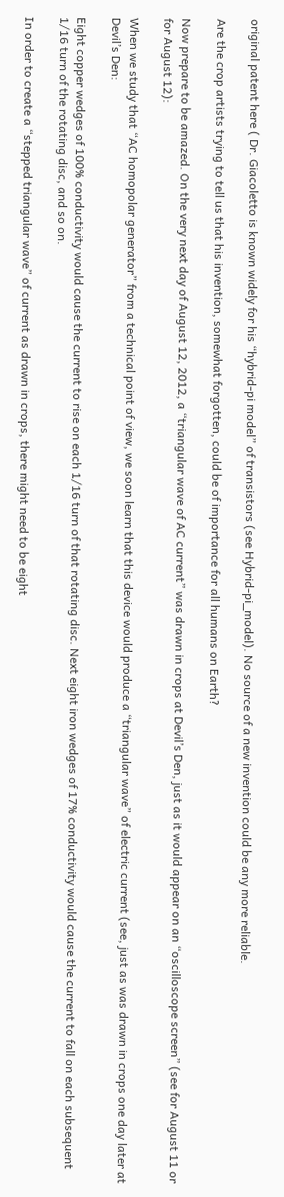original patent here ( Dr. Giacoletto is known widely for his “hybrid-pi model” of transistors (see Hybrid-pi_model). No source of a new invention could be any more reliable.

Are the crop artists trying to tell us that his invention, somewhat forgotten, could be of importance for all humans on Earth?

Now prepare to be amazed. On the very next day of August 12, 2012, a “triangular wave of AC current” was drawn in crops at Devil’s Den, just as it would appear on an “oscilloscope screen” (see for August 11 or for August 12):

When we study that “AC homopolar generator” from a technical point of view, we soon learn that this device would produce a “triangular wave” of electric current (see, just as was drawn in crops one day later at Devil’s Den:

Eight copper wedges of 100% conductivity would cause the current to rise on each 1/16 turn of that rotating disc. Next eight iron wedges of 17% conductivity would cause the current to fall on each subsequent 1/16 turn of the rotating disc, and so on.

In order to create a “stepped triangular wave” of current as drawn in crops, there might need to be eight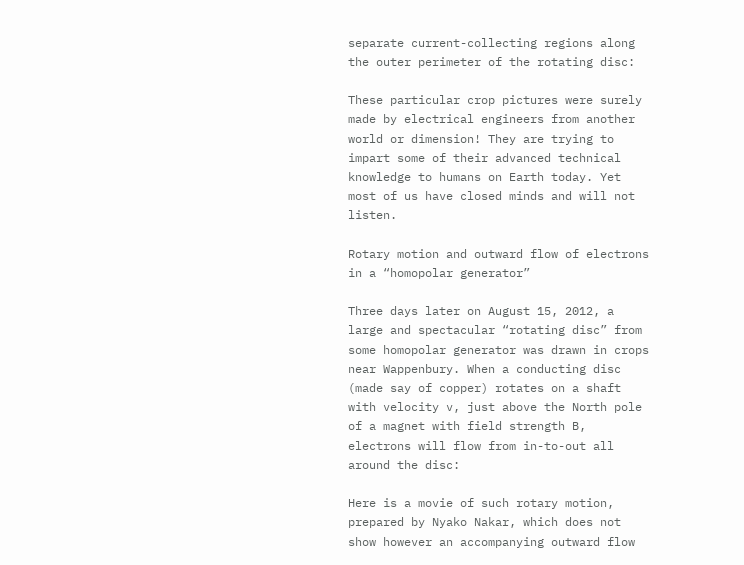separate current-collecting regions along the outer perimeter of the rotating disc:

These particular crop pictures were surely made by electrical engineers from another world or dimension! They are trying to impart some of their advanced technical knowledge to humans on Earth today. Yet most of us have closed minds and will not listen.

Rotary motion and outward flow of electrons in a “homopolar generator”

Three days later on August 15, 2012, a large and spectacular “rotating disc” from some homopolar generator was drawn in crops near Wappenbury. When a conducting disc (made say of copper) rotates on a shaft with velocity v, just above the North pole of a magnet with field strength B, electrons will flow from in-to-out all around the disc:

Here is a movie of such rotary motion, prepared by Nyako Nakar, which does not show however an accompanying outward flow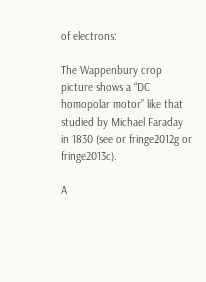of electrons:

The Wappenbury crop picture shows a “DC homopolar motor” like that studied by Michael Faraday in 1830 (see or fringe2012g or fringe2013c).

A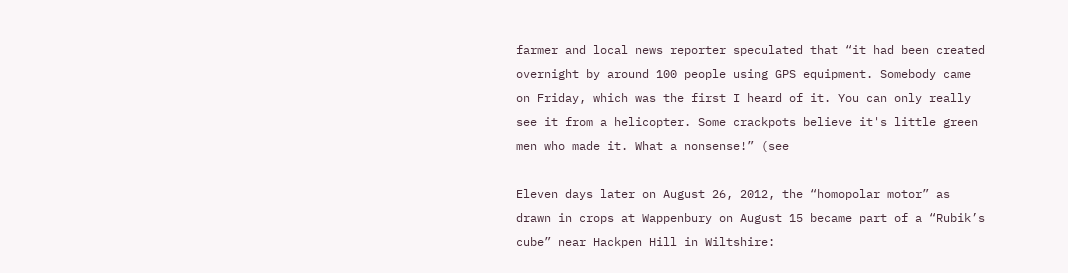farmer and local news reporter speculated that “it had been created overnight by around 100 people using GPS equipment. Somebody came on Friday, which was the first I heard of it. You can only really see it from a helicopter. Some crackpots believe it's little green men who made it. What a nonsense!” (see

Eleven days later on August 26, 2012, the “homopolar motor” as drawn in crops at Wappenbury on August 15 became part of a “Rubik’s cube” near Hackpen Hill in Wiltshire: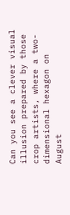Can you see a clever visual illusion prepared by those crop artists, where a two-dimensional hexagon on August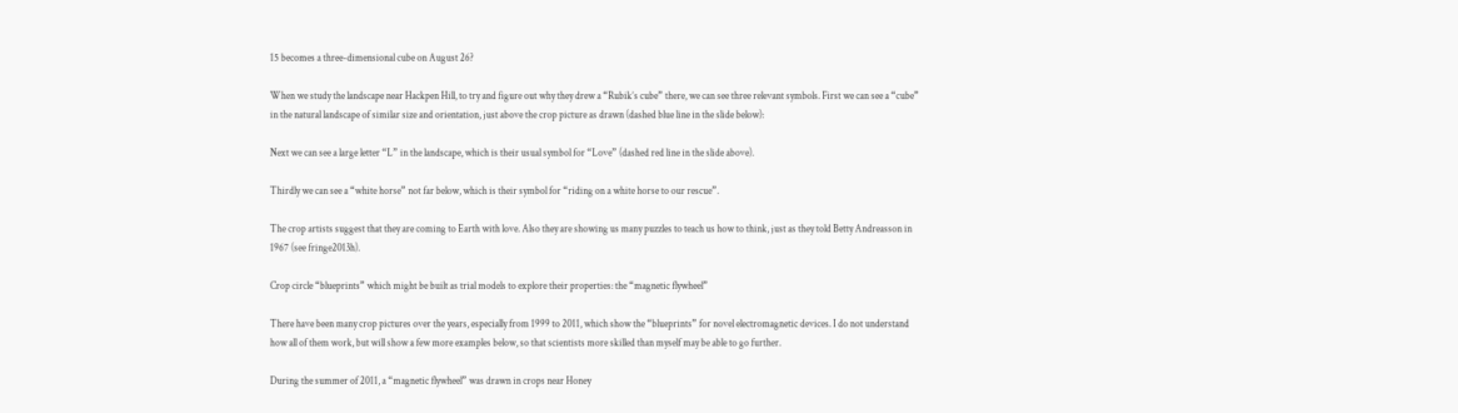15 becomes a three-dimensional cube on August 26?

When we study the landscape near Hackpen Hill, to try and figure out why they drew a “Rubik’s cube” there, we can see three relevant symbols. First we can see a “cube” in the natural landscape of similar size and orientation, just above the crop picture as drawn (dashed blue line in the slide below):

Next we can see a large letter “L” in the landscape, which is their usual symbol for “Love” (dashed red line in the slide above).

Thirdly we can see a “white horse” not far below, which is their symbol for “riding on a white horse to our rescue”.

The crop artists suggest that they are coming to Earth with love. Also they are showing us many puzzles to teach us how to think, just as they told Betty Andreasson in 1967 (see fringe2013h).

Crop circle “blueprints” which might be built as trial models to explore their properties: the “magnetic flywheel”

There have been many crop pictures over the years, especially from 1999 to 2011, which show the “blueprints” for novel electromagnetic devices. I do not understand how all of them work, but will show a few more examples below, so that scientists more skilled than myself may be able to go further.

During the summer of 2011, a “magnetic flywheel” was drawn in crops near Honey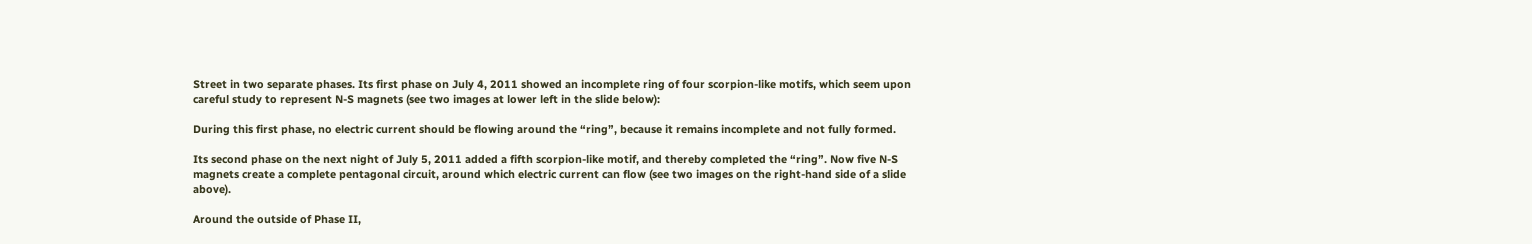Street in two separate phases. Its first phase on July 4, 2011 showed an incomplete ring of four scorpion-like motifs, which seem upon careful study to represent N-S magnets (see two images at lower left in the slide below):

During this first phase, no electric current should be flowing around the “ring”, because it remains incomplete and not fully formed.

Its second phase on the next night of July 5, 2011 added a fifth scorpion-like motif, and thereby completed the “ring”. Now five N-S magnets create a complete pentagonal circuit, around which electric current can flow (see two images on the right-hand side of a slide above).

Around the outside of Phase II,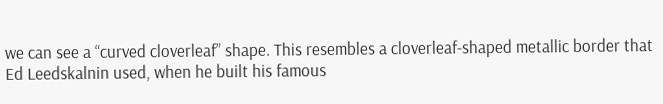we can see a “curved cloverleaf” shape. This resembles a cloverleaf-shaped metallic border that Ed Leedskalnin used, when he built his famous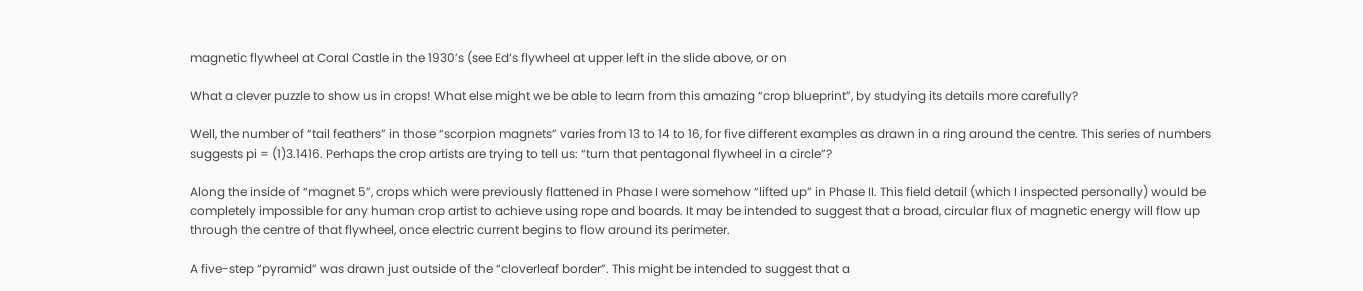magnetic flywheel at Coral Castle in the 1930’s (see Ed’s flywheel at upper left in the slide above, or on

What a clever puzzle to show us in crops! What else might we be able to learn from this amazing “crop blueprint”, by studying its details more carefully?

Well, the number of “tail feathers” in those “scorpion magnets” varies from 13 to 14 to 16, for five different examples as drawn in a ring around the centre. This series of numbers suggests pi = (1)3.1416. Perhaps the crop artists are trying to tell us: “turn that pentagonal flywheel in a circle”?

Along the inside of “magnet 5”, crops which were previously flattened in Phase I were somehow “lifted up” in Phase II. This field detail (which I inspected personally) would be completely impossible for any human crop artist to achieve using rope and boards. It may be intended to suggest that a broad, circular flux of magnetic energy will flow up through the centre of that flywheel, once electric current begins to flow around its perimeter.

A five-step “pyramid” was drawn just outside of the “cloverleaf border”. This might be intended to suggest that a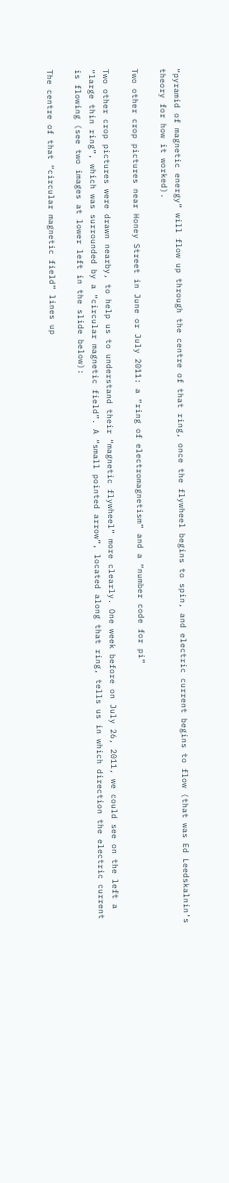“pyramid of magnetic energy” will flow up through the centre of that ring, once the flywheel begins to spin, and electric current begins to flow (that was Ed Leedskalnin’s theory for how it worked).

Two other crop pictures near Honey Street in June or July 2011: a “ring of electromagnetism” and a “number code for pi”

Two other crop pictures were drawn nearby, to help us to understand their “magnetic flywheel” more clearly. One week before on July 26, 2011, we could see on the left a “large thin ring”, which was surrounded by a “circular magnetic field”. A “small pointed arrow”, located along that ring, tells us in which direction the electric current is flowing (see two images at lower left in the slide below):

The centre of that “circular magnetic field” lines up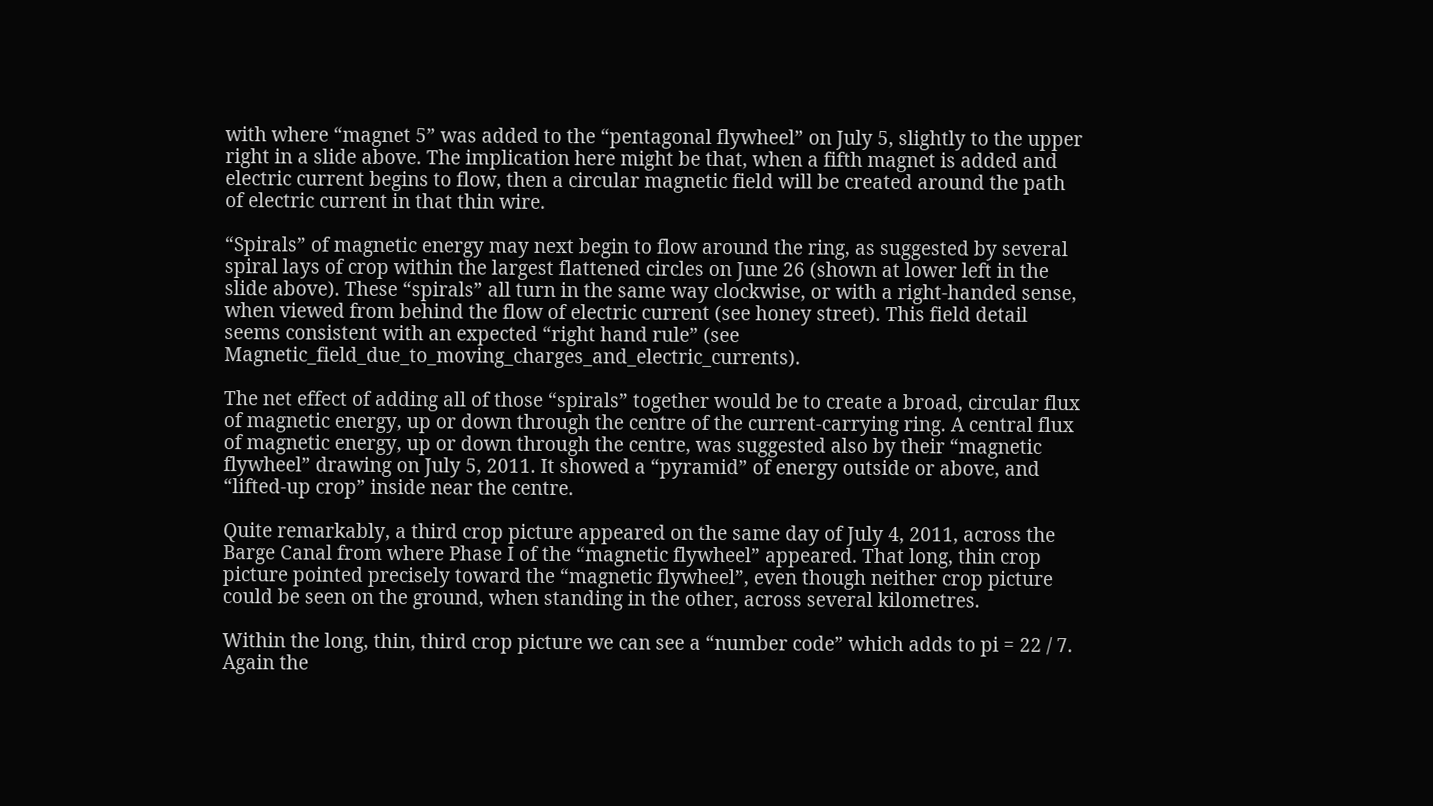with where “magnet 5” was added to the “pentagonal flywheel” on July 5, slightly to the upper right in a slide above. The implication here might be that, when a fifth magnet is added and electric current begins to flow, then a circular magnetic field will be created around the path of electric current in that thin wire.

“Spirals” of magnetic energy may next begin to flow around the ring, as suggested by several spiral lays of crop within the largest flattened circles on June 26 (shown at lower left in the slide above). These “spirals” all turn in the same way clockwise, or with a right-handed sense, when viewed from behind the flow of electric current (see honey street). This field detail seems consistent with an expected “right hand rule” (see Magnetic_field_due_to_moving_charges_and_electric_currents).

The net effect of adding all of those “spirals” together would be to create a broad, circular flux of magnetic energy, up or down through the centre of the current-carrying ring. A central flux of magnetic energy, up or down through the centre, was suggested also by their “magnetic flywheel” drawing on July 5, 2011. It showed a “pyramid” of energy outside or above, and “lifted-up crop” inside near the centre.

Quite remarkably, a third crop picture appeared on the same day of July 4, 2011, across the Barge Canal from where Phase I of the “magnetic flywheel” appeared. That long, thin crop picture pointed precisely toward the “magnetic flywheel”, even though neither crop picture could be seen on the ground, when standing in the other, across several kilometres.

Within the long, thin, third crop picture we can see a “number code” which adds to pi = 22 / 7. Again the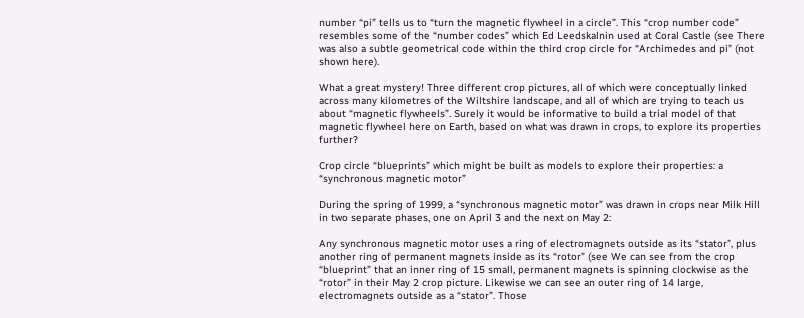number “pi” tells us to “turn the magnetic flywheel in a circle”. This “crop number code” resembles some of the “number codes” which Ed Leedskalnin used at Coral Castle (see There was also a subtle geometrical code within the third crop circle for “Archimedes and pi” (not shown here).

What a great mystery! Three different crop pictures, all of which were conceptually linked across many kilometres of the Wiltshire landscape, and all of which are trying to teach us about “magnetic flywheels”. Surely it would be informative to build a trial model of that magnetic flywheel here on Earth, based on what was drawn in crops, to explore its properties further?

Crop circle “blueprints” which might be built as models to explore their properties: a “synchronous magnetic motor”

During the spring of 1999, a “synchronous magnetic motor” was drawn in crops near Milk Hill in two separate phases, one on April 3 and the next on May 2:

Any synchronous magnetic motor uses a ring of electromagnets outside as its “stator”, plus another ring of permanent magnets inside as its “rotor” (see We can see from the crop “blueprint” that an inner ring of 15 small, permanent magnets is spinning clockwise as the “rotor” in their May 2 crop picture. Likewise we can see an outer ring of 14 large, electromagnets outside as a “stator”. Those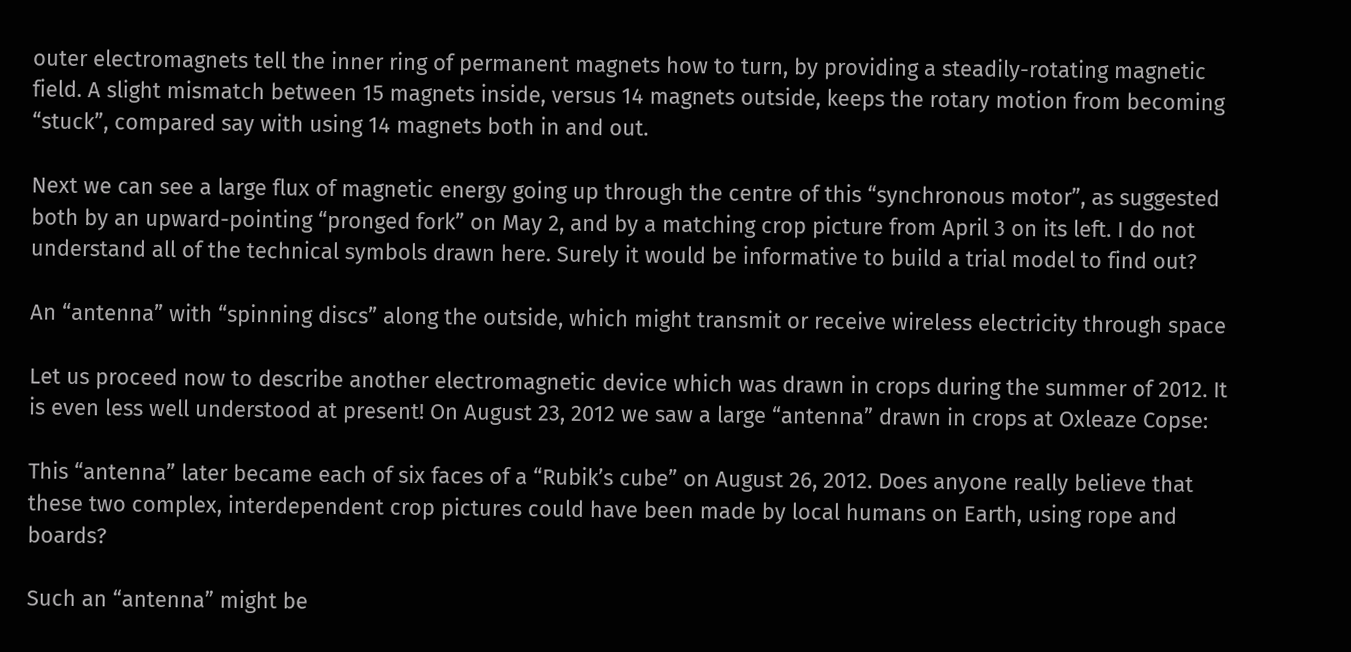outer electromagnets tell the inner ring of permanent magnets how to turn, by providing a steadily-rotating magnetic field. A slight mismatch between 15 magnets inside, versus 14 magnets outside, keeps the rotary motion from becoming “stuck”, compared say with using 14 magnets both in and out.

Next we can see a large flux of magnetic energy going up through the centre of this “synchronous motor”, as suggested both by an upward-pointing “pronged fork” on May 2, and by a matching crop picture from April 3 on its left. I do not understand all of the technical symbols drawn here. Surely it would be informative to build a trial model to find out?

An “antenna” with “spinning discs” along the outside, which might transmit or receive wireless electricity through space

Let us proceed now to describe another electromagnetic device which was drawn in crops during the summer of 2012. It is even less well understood at present! On August 23, 2012 we saw a large “antenna” drawn in crops at Oxleaze Copse:

This “antenna” later became each of six faces of a “Rubik’s cube” on August 26, 2012. Does anyone really believe that these two complex, interdependent crop pictures could have been made by local humans on Earth, using rope and boards?

Such an “antenna” might be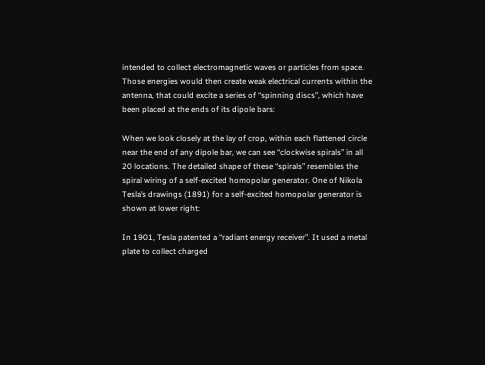intended to collect electromagnetic waves or particles from space. Those energies would then create weak electrical currents within the antenna, that could excite a series of “spinning discs”, which have been placed at the ends of its dipole bars:

When we look closely at the lay of crop, within each flattened circle near the end of any dipole bar, we can see “clockwise spirals” in all 20 locations. The detailed shape of these “spirals” resembles the spiral wiring of a self-excited homopolar generator. One of Nikola Tesla’s drawings (1891) for a self-excited homopolar generator is shown at lower right:

In 1901, Tesla patented a “radiant energy receiver”. It used a metal plate to collect charged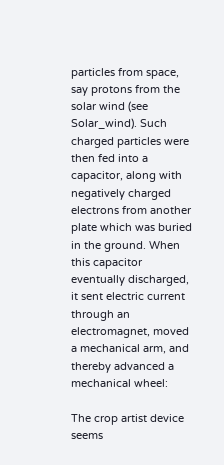particles from space, say protons from the solar wind (see Solar_wind). Such charged particles were then fed into a capacitor, along with negatively charged electrons from another plate which was buried in the ground. When this capacitor eventually discharged, it sent electric current through an electromagnet, moved a mechanical arm, and thereby advanced a mechanical wheel:

The crop artist device seems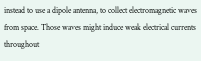instead to use a dipole antenna, to collect electromagnetic waves from space. Those waves might induce weak electrical currents throughout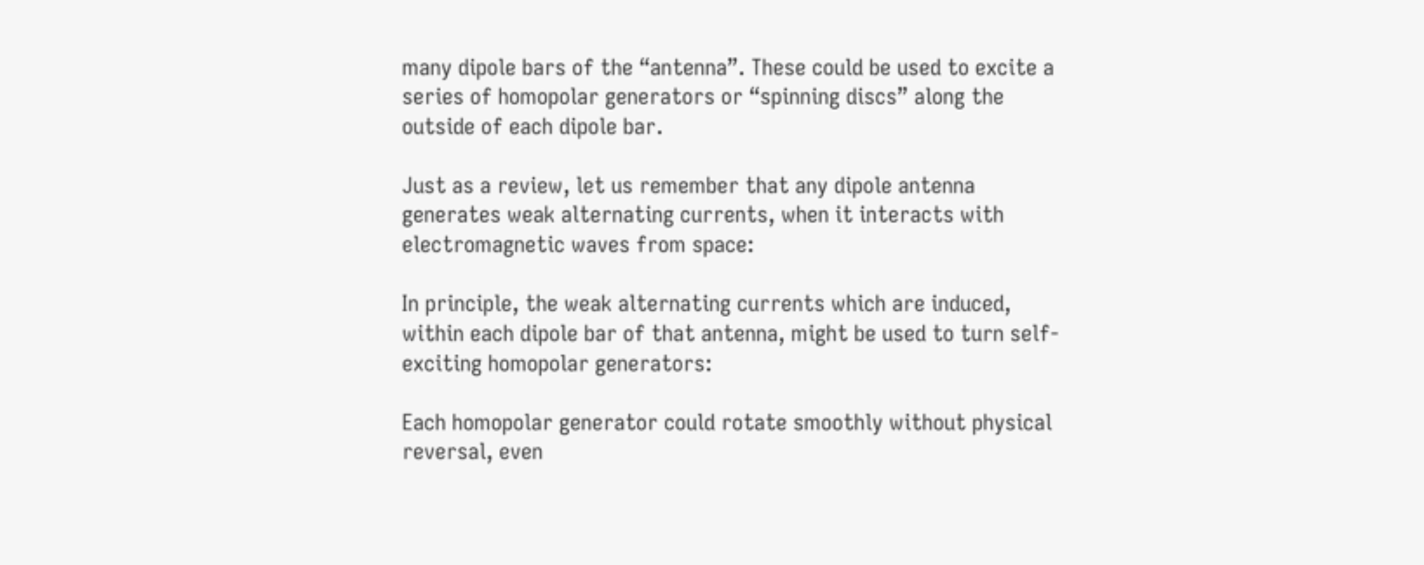many dipole bars of the “antenna”. These could be used to excite a series of homopolar generators or “spinning discs” along the outside of each dipole bar.

Just as a review, let us remember that any dipole antenna generates weak alternating currents, when it interacts with electromagnetic waves from space:

In principle, the weak alternating currents which are induced, within each dipole bar of that antenna, might be used to turn self-exciting homopolar generators:

Each homopolar generator could rotate smoothly without physical reversal, even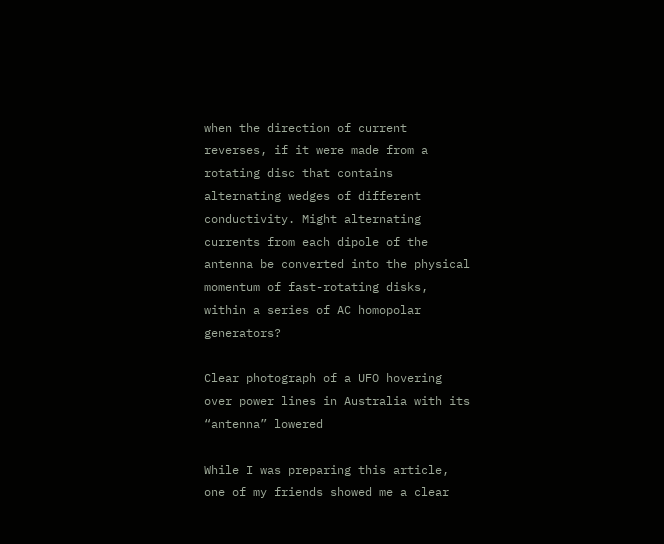when the direction of current reverses, if it were made from a rotating disc that contains alternating wedges of different conductivity. Might alternating currents from each dipole of the antenna be converted into the physical momentum of fast-rotating disks, within a series of AC homopolar generators?

Clear photograph of a UFO hovering over power lines in Australia with its “antenna” lowered

While I was preparing this article, one of my friends showed me a clear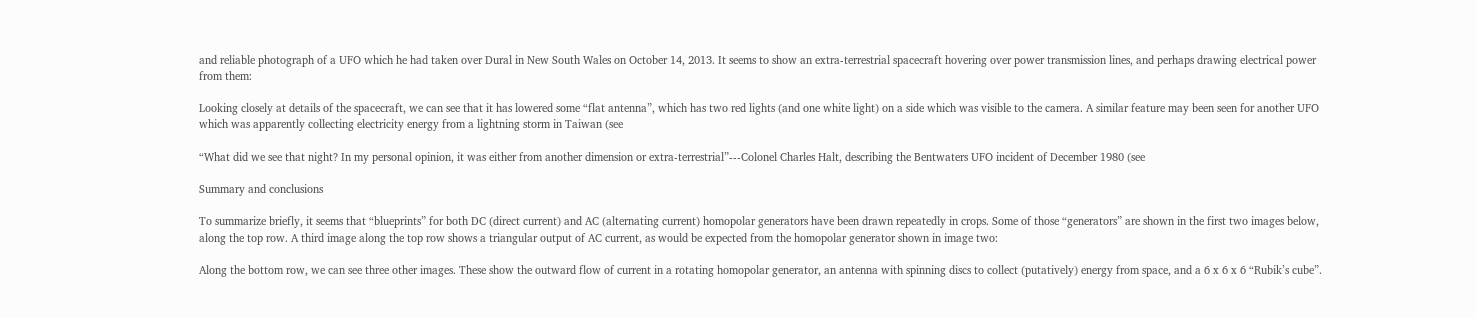and reliable photograph of a UFO which he had taken over Dural in New South Wales on October 14, 2013. It seems to show an extra-terrestrial spacecraft hovering over power transmission lines, and perhaps drawing electrical power from them:

Looking closely at details of the spacecraft, we can see that it has lowered some “flat antenna”, which has two red lights (and one white light) on a side which was visible to the camera. A similar feature may been seen for another UFO which was apparently collecting electricity energy from a lightning storm in Taiwan (see

“What did we see that night? In my personal opinion, it was either from another dimension or extra-terrestrial”---Colonel Charles Halt, describing the Bentwaters UFO incident of December 1980 (see

Summary and conclusions

To summarize briefly, it seems that “blueprints” for both DC (direct current) and AC (alternating current) homopolar generators have been drawn repeatedly in crops. Some of those “generators” are shown in the first two images below, along the top row. A third image along the top row shows a triangular output of AC current, as would be expected from the homopolar generator shown in image two:

Along the bottom row, we can see three other images. These show the outward flow of current in a rotating homopolar generator, an antenna with spinning discs to collect (putatively) energy from space, and a 6 x 6 x 6 “Rubik’s cube”.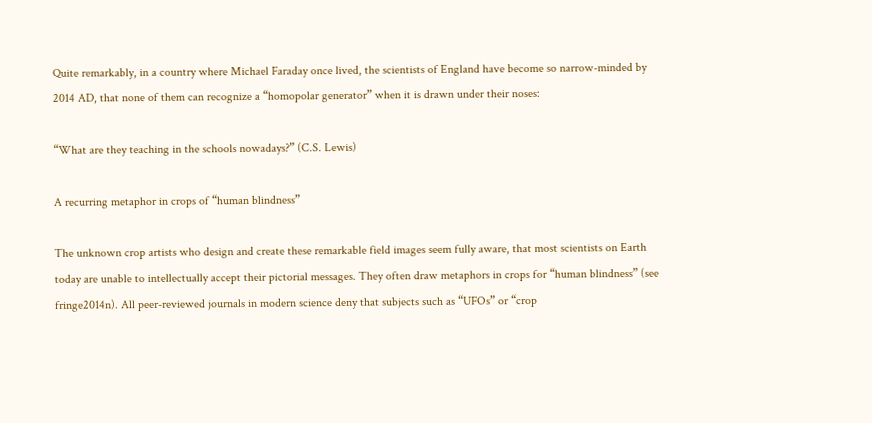Quite remarkably, in a country where Michael Faraday once lived, the scientists of England have become so narrow-minded by 2014 AD, that none of them can recognize a “homopolar generator” when it is drawn under their noses:

“What are they teaching in the schools nowadays?” (C.S. Lewis)

A recurring metaphor in crops of “human blindness”

The unknown crop artists who design and create these remarkable field images seem fully aware, that most scientists on Earth today are unable to intellectually accept their pictorial messages. They often draw metaphors in crops for “human blindness” (see fringe2014n). All peer-reviewed journals in modern science deny that subjects such as “UFOs” or “crop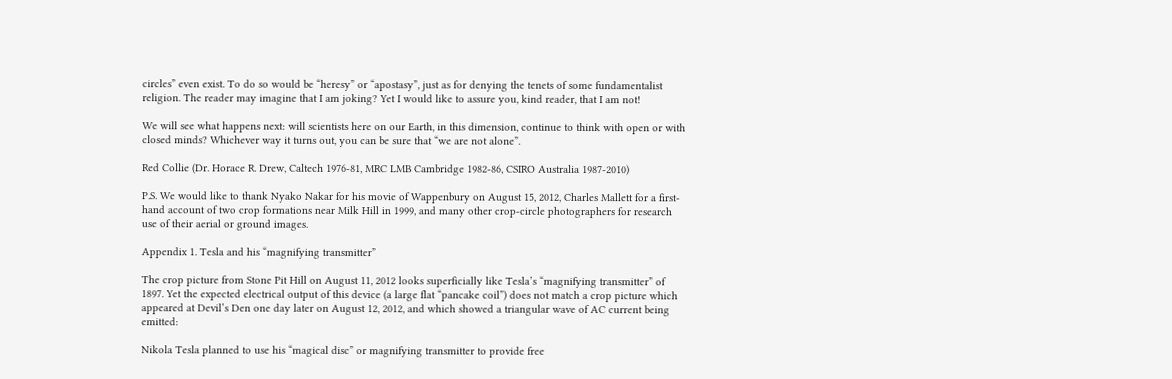circles” even exist. To do so would be “heresy” or “apostasy”, just as for denying the tenets of some fundamentalist religion. The reader may imagine that I am joking? Yet I would like to assure you, kind reader, that I am not!

We will see what happens next: will scientists here on our Earth, in this dimension, continue to think with open or with closed minds? Whichever way it turns out, you can be sure that “we are not alone”.

Red Collie (Dr. Horace R. Drew, Caltech 1976-81, MRC LMB Cambridge 1982-86, CSIRO Australia 1987-2010)

P.S. We would like to thank Nyako Nakar for his movie of Wappenbury on August 15, 2012, Charles Mallett for a first-hand account of two crop formations near Milk Hill in 1999, and many other crop-circle photographers for research use of their aerial or ground images.

Appendix 1. Tesla and his “magnifying transmitter”

The crop picture from Stone Pit Hill on August 11, 2012 looks superficially like Tesla’s “magnifying transmitter” of 1897. Yet the expected electrical output of this device (a large flat “pancake coil”) does not match a crop picture which appeared at Devil’s Den one day later on August 12, 2012, and which showed a triangular wave of AC current being emitted:

Nikola Tesla planned to use his “magical disc” or magnifying transmitter to provide free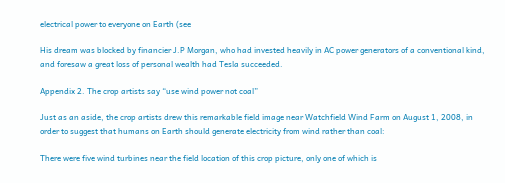electrical power to everyone on Earth (see

His dream was blocked by financier J.P Morgan, who had invested heavily in AC power generators of a conventional kind, and foresaw a great loss of personal wealth had Tesla succeeded.

Appendix 2. The crop artists say “use wind power not coal”

Just as an aside, the crop artists drew this remarkable field image near Watchfield Wind Farm on August 1, 2008, in order to suggest that humans on Earth should generate electricity from wind rather than coal:

There were five wind turbines near the field location of this crop picture, only one of which is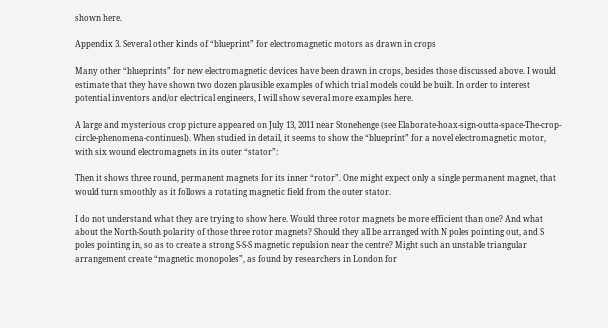shown here.

Appendix 3. Several other kinds of “blueprint” for electromagnetic motors as drawn in crops

Many other “blueprints” for new electromagnetic devices have been drawn in crops, besides those discussed above. I would estimate that they have shown two dozen plausible examples of which trial models could be built. In order to interest potential inventors and/or electrical engineers, I will show several more examples here.

A large and mysterious crop picture appeared on July 13, 2011 near Stonehenge (see Elaborate-hoax-sign-outta-space-The-crop-circle-phenomena-continuesl). When studied in detail, it seems to show the “blueprint” for a novel electromagnetic motor, with six wound electromagnets in its outer “stator”:

Then it shows three round, permanent magnets for its inner “rotor”. One might expect only a single permanent magnet, that would turn smoothly as it follows a rotating magnetic field from the outer stator.

I do not understand what they are trying to show here. Would three rotor magnets be more efficient than one? And what about the North-South polarity of those three rotor magnets? Should they all be arranged with N poles pointing out, and S poles pointing in, so as to create a strong S-S-S magnetic repulsion near the centre? Might such an unstable triangular arrangement create “magnetic monopoles”, as found by researchers in London for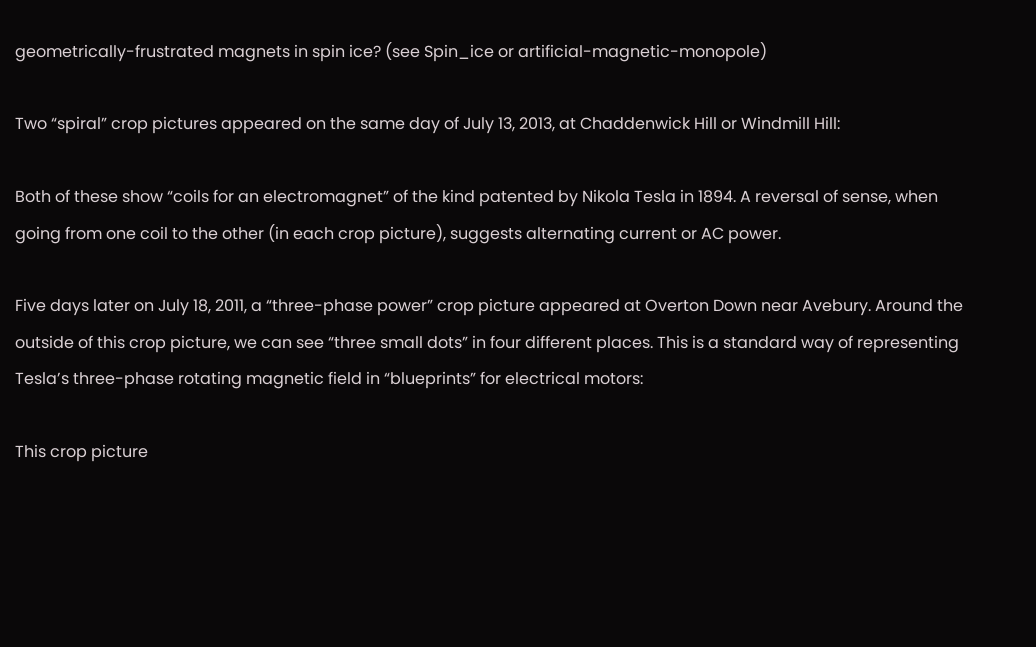geometrically-frustrated magnets in spin ice? (see Spin_ice or artificial-magnetic-monopole)

Two “spiral” crop pictures appeared on the same day of July 13, 2013, at Chaddenwick Hill or Windmill Hill:

Both of these show “coils for an electromagnet” of the kind patented by Nikola Tesla in 1894. A reversal of sense, when going from one coil to the other (in each crop picture), suggests alternating current or AC power.

Five days later on July 18, 2011, a “three-phase power” crop picture appeared at Overton Down near Avebury. Around the outside of this crop picture, we can see “three small dots” in four different places. This is a standard way of representing Tesla’s three-phase rotating magnetic field in “blueprints” for electrical motors:

This crop picture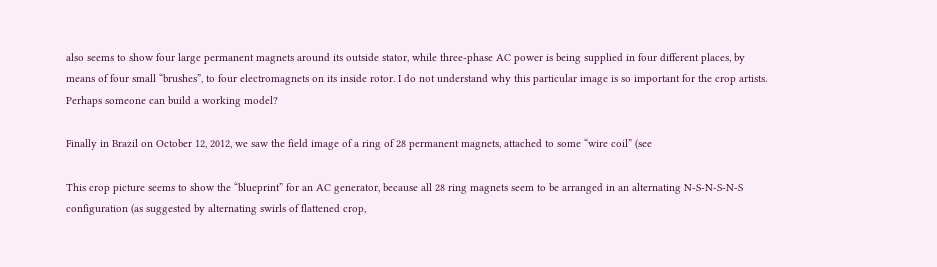also seems to show four large permanent magnets around its outside stator, while three-phase AC power is being supplied in four different places, by means of four small “brushes”, to four electromagnets on its inside rotor. I do not understand why this particular image is so important for the crop artists. Perhaps someone can build a working model?

Finally in Brazil on October 12, 2012, we saw the field image of a ring of 28 permanent magnets, attached to some “wire coil” (see

This crop picture seems to show the “blueprint” for an AC generator, because all 28 ring magnets seem to be arranged in an alternating N-S-N-S-N-S configuration (as suggested by alternating swirls of flattened crop,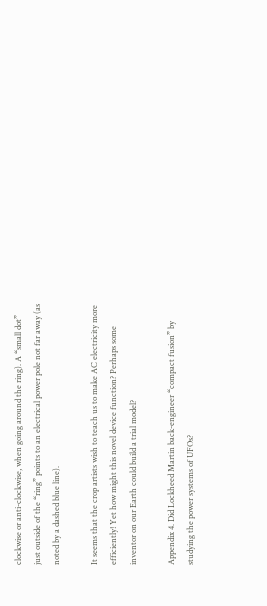clockwise or anti-clockwise, when going around the ring). A “small dot” just outside of the “ring” points to an electrical power pole not far away (as noted by a dashed blue line).

It seems that the crop artists wish to teach us to make AC electricity more efficiently! Yet how might this novel device function? Perhaps some inventor on our Earth could build a trial model?

Appendix 4. Did Lockheed Martin back-engineer “compact fusion” by studying the power systems of UFOs?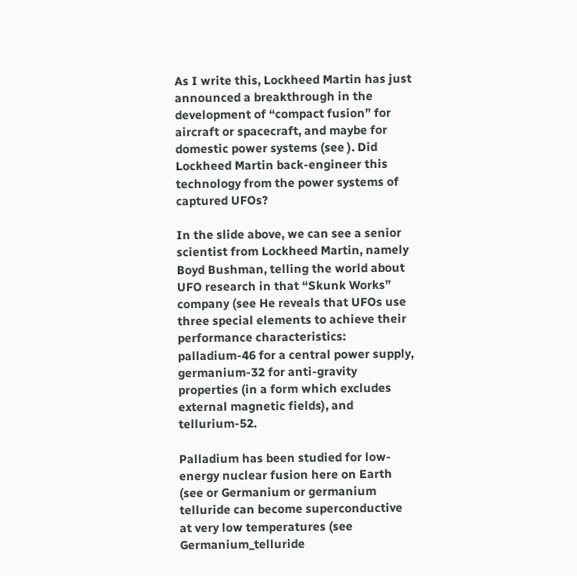As I write this, Lockheed Martin has just announced a breakthrough in the development of “compact fusion” for aircraft or spacecraft, and maybe for domestic power systems (see ). Did Lockheed Martin back-engineer this technology from the power systems of captured UFOs?

In the slide above, we can see a senior scientist from Lockheed Martin, namely Boyd Bushman, telling the world about UFO research in that “Skunk Works” company (see He reveals that UFOs use three special elements to achieve their performance characteristics: palladium-46 for a central power supply, germanium-32 for anti-gravity properties (in a form which excludes external magnetic fields), and tellurium-52.

Palladium has been studied for low-energy nuclear fusion here on Earth (see or Germanium or germanium telluride can become superconductive at very low temperatures (see Germanium_telluride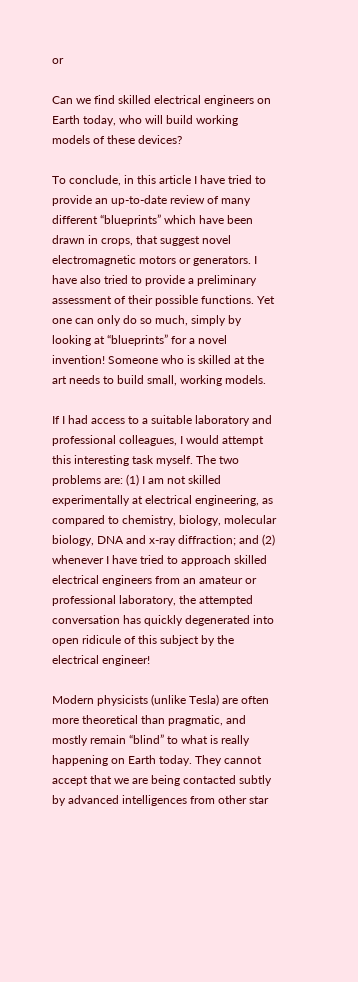or

Can we find skilled electrical engineers on Earth today, who will build working models of these devices?

To conclude, in this article I have tried to provide an up-to-date review of many different “blueprints” which have been drawn in crops, that suggest novel electromagnetic motors or generators. I have also tried to provide a preliminary assessment of their possible functions. Yet one can only do so much, simply by looking at “blueprints” for a novel invention! Someone who is skilled at the art needs to build small, working models.

If I had access to a suitable laboratory and professional colleagues, I would attempt this interesting task myself. The two problems are: (1) I am not skilled experimentally at electrical engineering, as compared to chemistry, biology, molecular biology, DNA and x-ray diffraction; and (2) whenever I have tried to approach skilled electrical engineers from an amateur or professional laboratory, the attempted conversation has quickly degenerated into open ridicule of this subject by the electrical engineer!

Modern physicists (unlike Tesla) are often more theoretical than pragmatic, and mostly remain “blind” to what is really happening on Earth today. They cannot accept that we are being contacted subtly by advanced intelligences from other star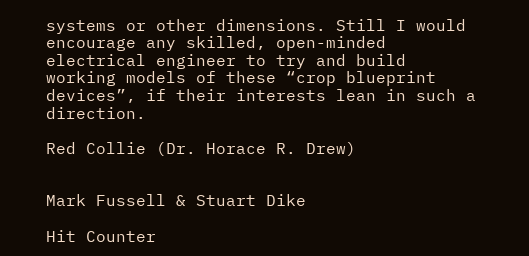systems or other dimensions. Still I would encourage any skilled, open-minded electrical engineer to try and build working models of these “crop blueprint devices”, if their interests lean in such a direction.

Red Collie (Dr. Horace R. Drew)


Mark Fussell & Stuart Dike

Hit Counter